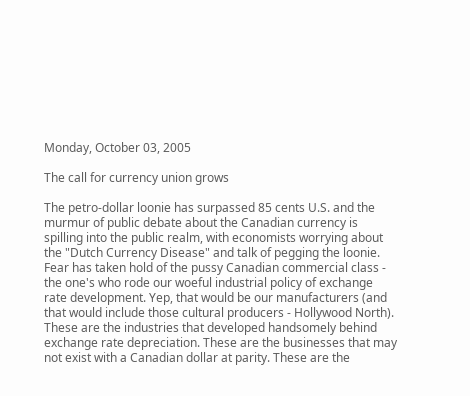Monday, October 03, 2005

The call for currency union grows

The petro-dollar loonie has surpassed 85 cents U.S. and the murmur of public debate about the Canadian currency is spilling into the public realm, with economists worrying about the "Dutch Currency Disease" and talk of pegging the loonie. Fear has taken hold of the pussy Canadian commercial class - the one's who rode our woeful industrial policy of exchange rate development. Yep, that would be our manufacturers (and that would include those cultural producers - Hollywood North). These are the industries that developed handsomely behind exchange rate depreciation. These are the businesses that may not exist with a Canadian dollar at parity. These are the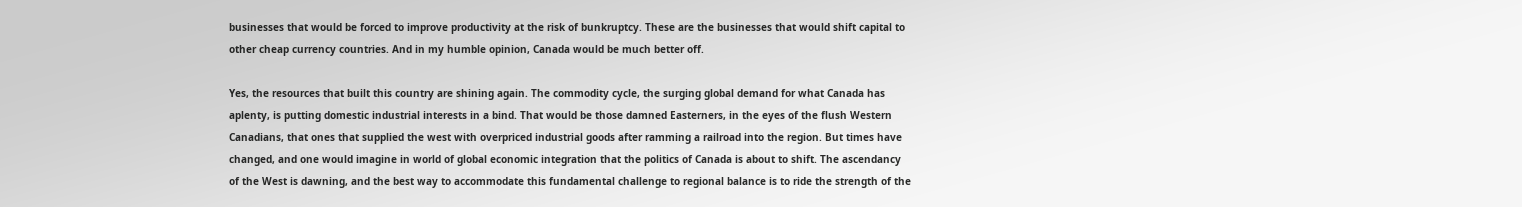businesses that would be forced to improve productivity at the risk of bunkruptcy. These are the businesses that would shift capital to other cheap currency countries. And in my humble opinion, Canada would be much better off.

Yes, the resources that built this country are shining again. The commodity cycle, the surging global demand for what Canada has aplenty, is putting domestic industrial interests in a bind. That would be those damned Easterners, in the eyes of the flush Western Canadians, that ones that supplied the west with overpriced industrial goods after ramming a railroad into the region. But times have changed, and one would imagine in world of global economic integration that the politics of Canada is about to shift. The ascendancy of the West is dawning, and the best way to accommodate this fundamental challenge to regional balance is to ride the strength of the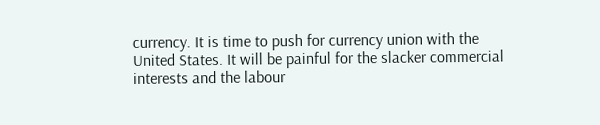currency. It is time to push for currency union with the United States. It will be painful for the slacker commercial interests and the labour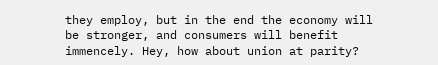they employ, but in the end the economy will be stronger, and consumers will benefit immencely. Hey, how about union at parity?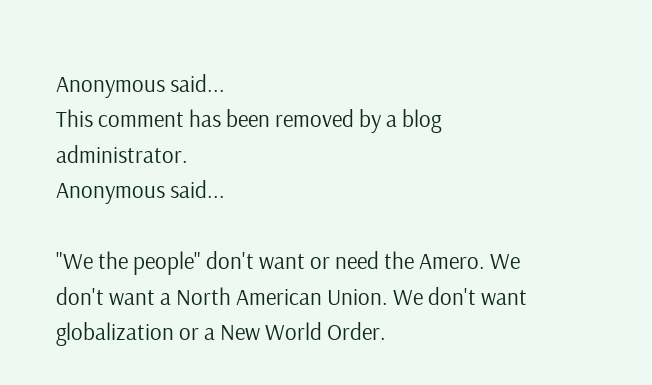Anonymous said...
This comment has been removed by a blog administrator.
Anonymous said...

"We the people" don't want or need the Amero. We don't want a North American Union. We don't want globalization or a New World Order.